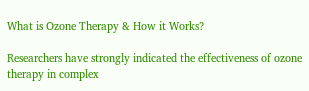What is Ozone Therapy & How it Works?

Researchers have strongly indicated the effectiveness of ozone therapy in complex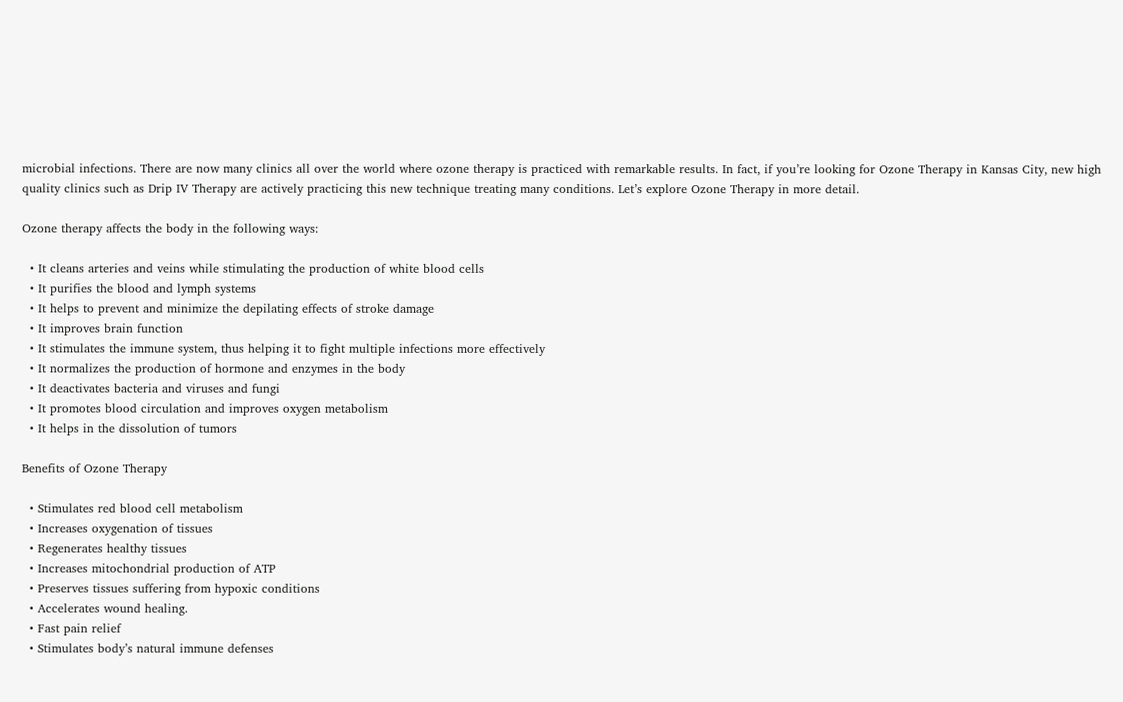microbial infections. There are now many clinics all over the world where ozone therapy is practiced with remarkable results. In fact, if you’re looking for Ozone Therapy in Kansas City, new high quality clinics such as Drip IV Therapy are actively practicing this new technique treating many conditions. Let’s explore Ozone Therapy in more detail.

Ozone therapy affects the body in the following ways:

  • It cleans arteries and veins while stimulating the production of white blood cells
  • It purifies the blood and lymph systems
  • It helps to prevent and minimize the depilating effects of stroke damage
  • It improves brain function
  • It stimulates the immune system, thus helping it to fight multiple infections more effectively
  • It normalizes the production of hormone and enzymes in the body
  • It deactivates bacteria and viruses and fungi
  • It promotes blood circulation and improves oxygen metabolism
  • It helps in the dissolution of tumors

Benefits of Ozone Therapy

  • Stimulates red blood cell metabolism
  • Increases oxygenation of tissues
  • Regenerates healthy tissues
  • Increases mitochondrial production of ATP
  • Preserves tissues suffering from hypoxic conditions
  • Accelerates wound healing.
  • Fast pain relief
  • Stimulates body’s natural immune defenses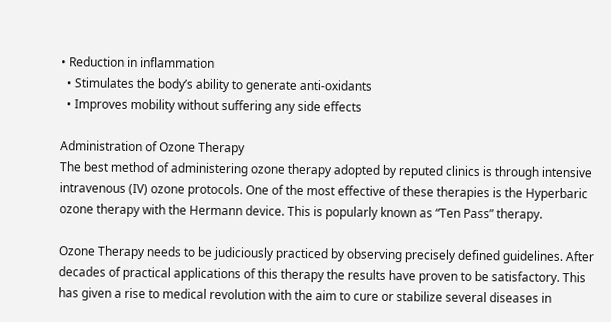• Reduction in inflammation
  • Stimulates the body’s ability to generate anti-oxidants
  • Improves mobility without suffering any side effects

Administration of Ozone Therapy
The best method of administering ozone therapy adopted by reputed clinics is through intensive intravenous (IV) ozone protocols. One of the most effective of these therapies is the Hyperbaric ozone therapy with the Hermann device. This is popularly known as “Ten Pass” therapy.

Ozone Therapy needs to be judiciously practiced by observing precisely defined guidelines. After decades of practical applications of this therapy the results have proven to be satisfactory. This has given a rise to medical revolution with the aim to cure or stabilize several diseases in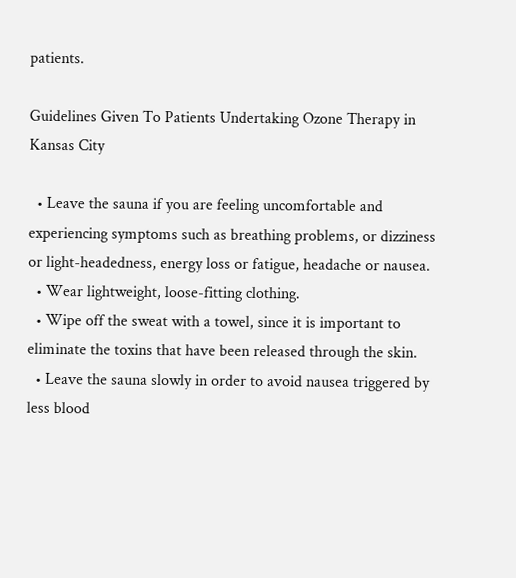patients.

Guidelines Given To Patients Undertaking Ozone Therapy in Kansas City

  • Leave the sauna if you are feeling uncomfortable and experiencing symptoms such as breathing problems, or dizziness or light-headedness, energy loss or fatigue, headache or nausea.
  • Wear lightweight, loose-fitting clothing.
  • Wipe off the sweat with a towel, since it is important to eliminate the toxins that have been released through the skin.
  • Leave the sauna slowly in order to avoid nausea triggered by less blood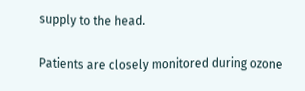supply to the head.

Patients are closely monitored during ozone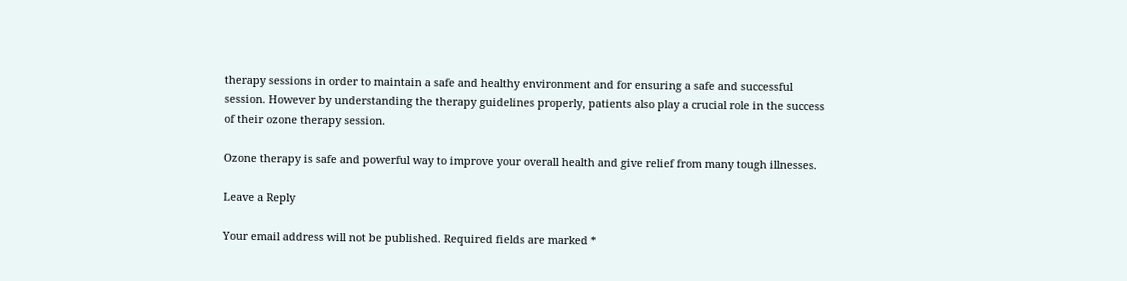therapy sessions in order to maintain a safe and healthy environment and for ensuring a safe and successful session. However by understanding the therapy guidelines properly, patients also play a crucial role in the success of their ozone therapy session.

Ozone therapy is safe and powerful way to improve your overall health and give relief from many tough illnesses.

Leave a Reply

Your email address will not be published. Required fields are marked *